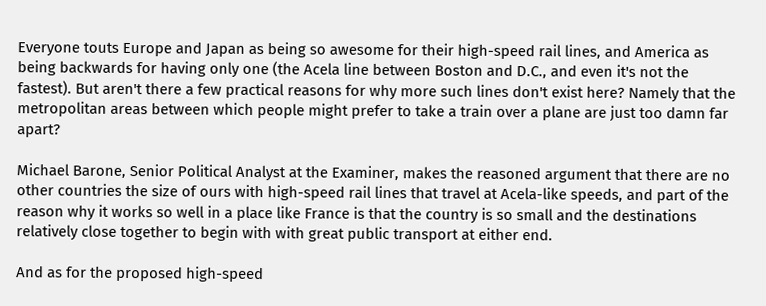Everyone touts Europe and Japan as being so awesome for their high-speed rail lines, and America as being backwards for having only one (the Acela line between Boston and D.C., and even it's not the fastest). But aren't there a few practical reasons for why more such lines don't exist here? Namely that the metropolitan areas between which people might prefer to take a train over a plane are just too damn far apart?

Michael Barone, Senior Political Analyst at the Examiner, makes the reasoned argument that there are no other countries the size of ours with high-speed rail lines that travel at Acela-like speeds, and part of the reason why it works so well in a place like France is that the country is so small and the destinations relatively close together to begin with with great public transport at either end.

And as for the proposed high-speed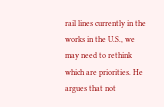rail lines currently in the works in the U.S., we may need to rethink which are priorities. He argues that not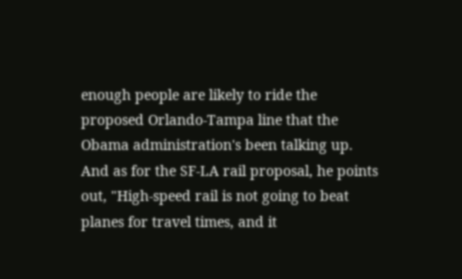enough people are likely to ride the proposed Orlando-Tampa line that the Obama administration's been talking up. And as for the SF-LA rail proposal, he points out, "High-speed rail is not going to beat planes for travel times, and it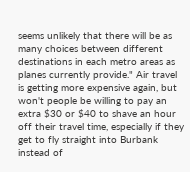seems unlikely that there will be as many choices between different destinations in each metro areas as planes currently provide." Air travel is getting more expensive again, but won't people be willing to pay an extra $30 or $40 to shave an hour off their travel time, especially if they get to fly straight into Burbank instead of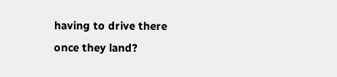having to drive there once they land?